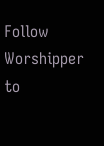Follow Worshipper to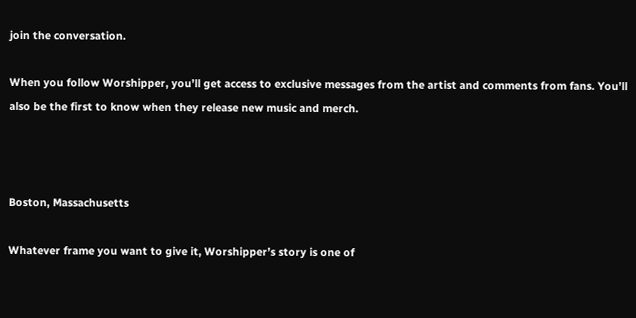join the conversation.

When you follow Worshipper, you’ll get access to exclusive messages from the artist and comments from fans. You’ll also be the first to know when they release new music and merch.



Boston, Massachusetts

Whatever frame you want to give it, Worshipper’s story is one of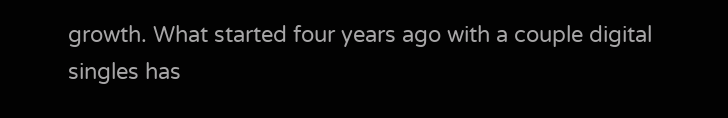growth. What started four years ago with a couple digital singles has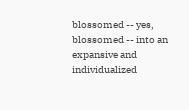blossomed -- yes, blossomed -- into an expansive and individualized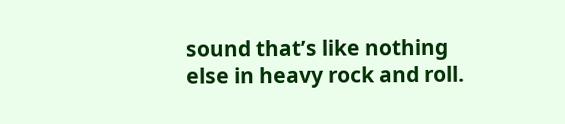sound that’s like nothing else in heavy rock and roll.